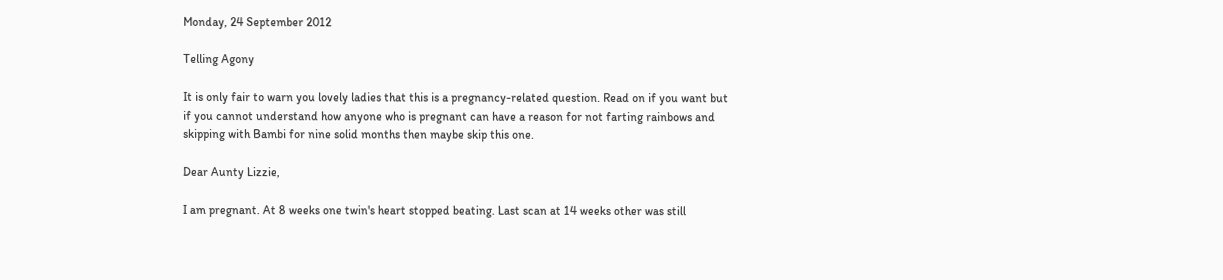Monday, 24 September 2012

Telling Agony

It is only fair to warn you lovely ladies that this is a pregnancy-related question. Read on if you want but if you cannot understand how anyone who is pregnant can have a reason for not farting rainbows and skipping with Bambi for nine solid months then maybe skip this one.

Dear Aunty Lizzie,

I am pregnant. At 8 weeks one twin's heart stopped beating. Last scan at 14 weeks other was still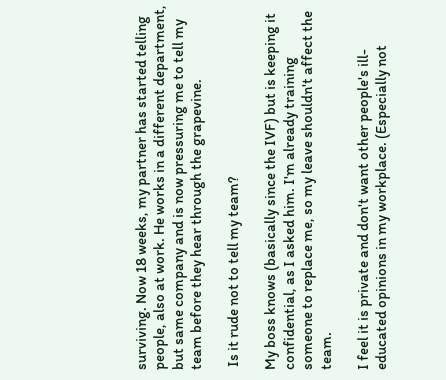surviving. Now 18 weeks, my partner has started telling people, also at work. He works in a different department, but same company and is now pressuring me to tell my team before they hear through the grapevine.

 Is it rude not to tell my team?

My boss knows (basically since the IVF) but is keeping it confidential, as I asked him. I'm already training someone to replace me, so my leave shouldn't affect the team.

I feel it is private and don't want other people's ill-educated opinions in my workplace. (Especially not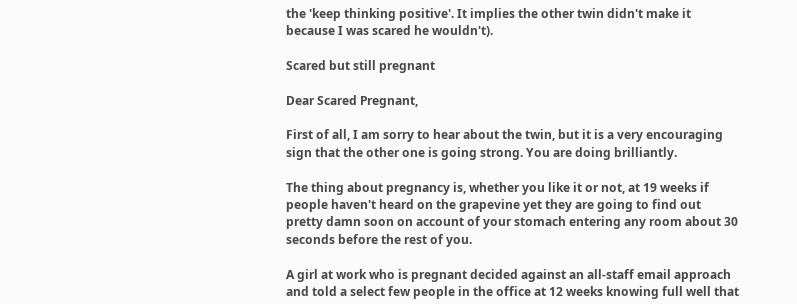the 'keep thinking positive'. It implies the other twin didn't make it because I was scared he wouldn't).

Scared but still pregnant

Dear Scared Pregnant,

First of all, I am sorry to hear about the twin, but it is a very encouraging sign that the other one is going strong. You are doing brilliantly.

The thing about pregnancy is, whether you like it or not, at 19 weeks if people haven't heard on the grapevine yet they are going to find out pretty damn soon on account of your stomach entering any room about 30 seconds before the rest of you.

A girl at work who is pregnant decided against an all-staff email approach and told a select few people in the office at 12 weeks knowing full well that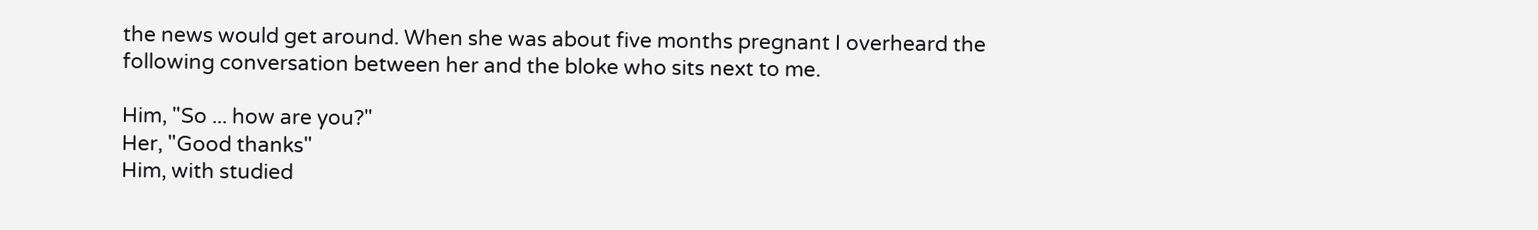the news would get around. When she was about five months pregnant I overheard the following conversation between her and the bloke who sits next to me.

Him, "So ... how are you?"
Her, "Good thanks"
Him, with studied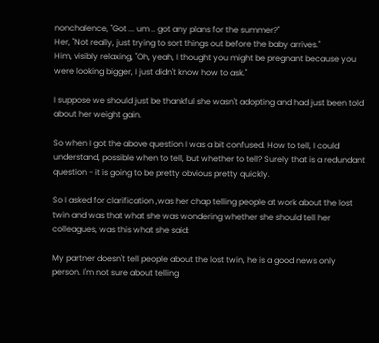nonchalence, "Got ... um .. got any plans for the summer?"
Her, "Not really, just trying to sort things out before the baby arrives."
Him, visibly relaxing, "Oh, yeah, I thought you might be pregnant because you were looking bigger, I just didn't know how to ask."

I suppose we should just be thankful she wasn't adopting and had just been told about her weight gain.

So when I got the above question I was a bit confused. How to tell, I could understand, possible when to tell, but whether to tell? Surely that is a redundant question - it is going to be pretty obvious pretty quickly.

So I asked for clarification ,was her chap telling people at work about the lost twin and was that what she was wondering whether she should tell her colleagues, was this what she said:

My partner doesn't tell people about the lost twin, he is a good news only person. I'm not sure about telling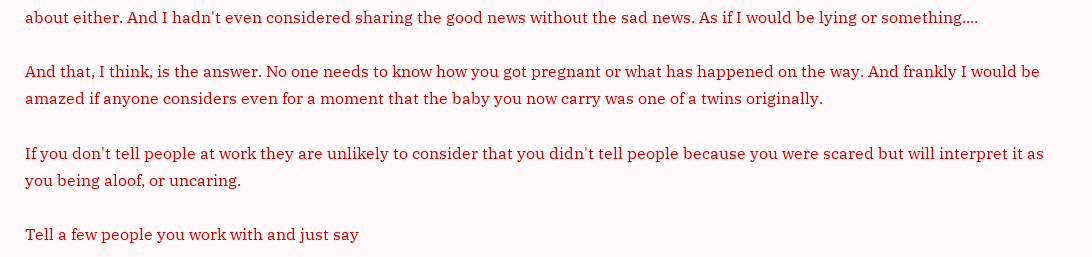about either. And I hadn't even considered sharing the good news without the sad news. As if I would be lying or something....

And that, I think, is the answer. No one needs to know how you got pregnant or what has happened on the way. And frankly I would be amazed if anyone considers even for a moment that the baby you now carry was one of a twins originally.

If you don't tell people at work they are unlikely to consider that you didn't tell people because you were scared but will interpret it as you being aloof, or uncaring.

Tell a few people you work with and just say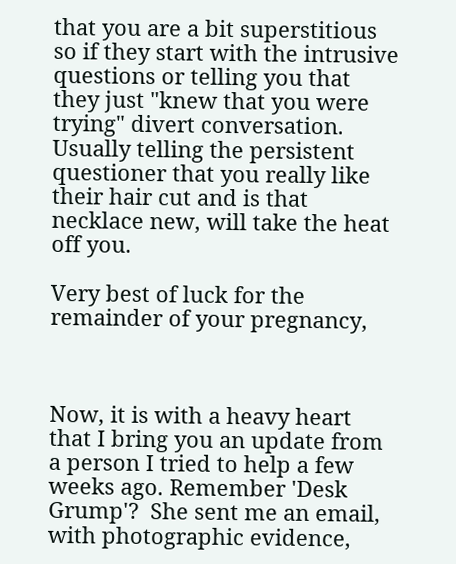that you are a bit superstitious so if they start with the intrusive questions or telling you that they just "knew that you were trying" divert conversation. Usually telling the persistent questioner that you really like their hair cut and is that necklace new, will take the heat off you.

Very best of luck for the remainder of your pregnancy,



Now, it is with a heavy heart that I bring you an update from a person I tried to help a few weeks ago. Remember 'Desk Grump'?  She sent me an email, with photographic evidence,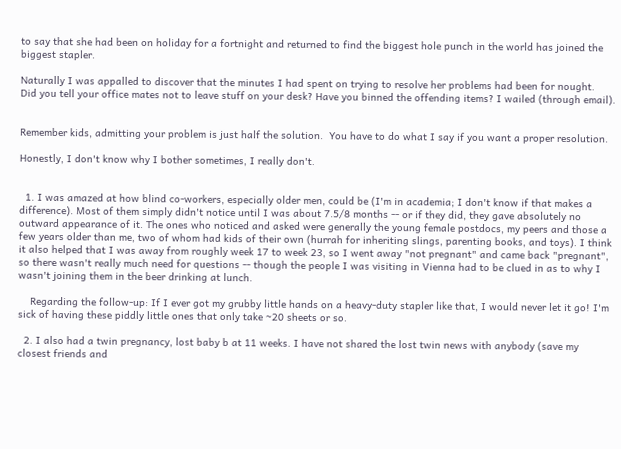to say that she had been on holiday for a fortnight and returned to find the biggest hole punch in the world has joined the biggest stapler.

Naturally I was appalled to discover that the minutes I had spent on trying to resolve her problems had been for nought.  Did you tell your office mates not to leave stuff on your desk? Have you binned the offending items? I wailed (through email).


Remember kids, admitting your problem is just half the solution.  You have to do what I say if you want a proper resolution.

Honestly, I don't know why I bother sometimes, I really don't.


  1. I was amazed at how blind co-workers, especially older men, could be (I'm in academia; I don't know if that makes a difference). Most of them simply didn't notice until I was about 7.5/8 months -- or if they did, they gave absolutely no outward appearance of it. The ones who noticed and asked were generally the young female postdocs, my peers and those a few years older than me, two of whom had kids of their own (hurrah for inheriting slings, parenting books, and toys). I think it also helped that I was away from roughly week 17 to week 23, so I went away "not pregnant" and came back "pregnant", so there wasn't really much need for questions -- though the people I was visiting in Vienna had to be clued in as to why I wasn't joining them in the beer drinking at lunch.

    Regarding the follow-up: If I ever got my grubby little hands on a heavy-duty stapler like that, I would never let it go! I'm sick of having these piddly little ones that only take ~20 sheets or so.

  2. I also had a twin pregnancy, lost baby b at 11 weeks. I have not shared the lost twin news with anybody (save my closest friends and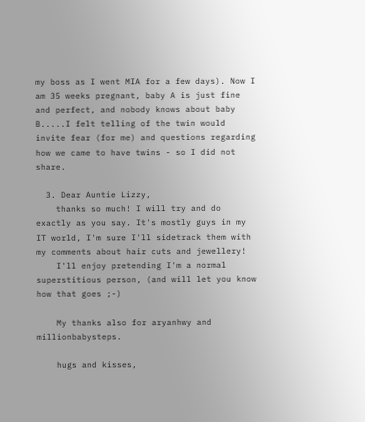my boss as I went MIA for a few days). Now I am 35 weeks pregnant, baby A is just fine and perfect, and nobody knows about baby B.....I felt telling of the twin would invite fear (for me) and questions regarding how we came to have twins - so I did not share.

  3. Dear Auntie Lizzy,
    thanks so much! I will try and do exactly as you say. It's mostly guys in my IT world, I'm sure I'll sidetrack them with my comments about hair cuts and jewellery!
    I'll enjoy pretending I'm a normal superstitious person, (and will let you know how that goes ;-)

    My thanks also for aryanhwy and millionbabysteps.

    hugs and kisses,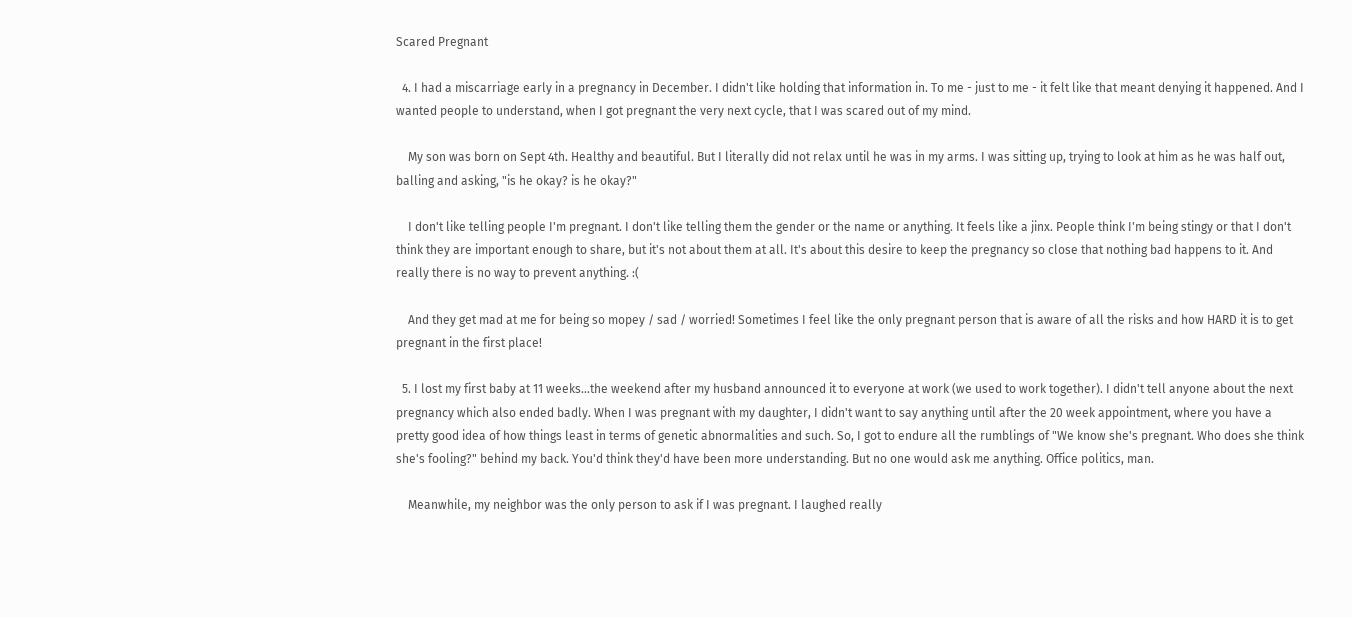Scared Pregnant

  4. I had a miscarriage early in a pregnancy in December. I didn't like holding that information in. To me - just to me - it felt like that meant denying it happened. And I wanted people to understand, when I got pregnant the very next cycle, that I was scared out of my mind.

    My son was born on Sept 4th. Healthy and beautiful. But I literally did not relax until he was in my arms. I was sitting up, trying to look at him as he was half out, balling and asking, "is he okay? is he okay?"

    I don't like telling people I'm pregnant. I don't like telling them the gender or the name or anything. It feels like a jinx. People think I'm being stingy or that I don't think they are important enough to share, but it's not about them at all. It's about this desire to keep the pregnancy so close that nothing bad happens to it. And really there is no way to prevent anything. :(

    And they get mad at me for being so mopey / sad / worried! Sometimes I feel like the only pregnant person that is aware of all the risks and how HARD it is to get pregnant in the first place!

  5. I lost my first baby at 11 weeks...the weekend after my husband announced it to everyone at work (we used to work together). I didn't tell anyone about the next pregnancy which also ended badly. When I was pregnant with my daughter, I didn't want to say anything until after the 20 week appointment, where you have a pretty good idea of how things least in terms of genetic abnormalities and such. So, I got to endure all the rumblings of "We know she's pregnant. Who does she think she's fooling?" behind my back. You'd think they'd have been more understanding. But no one would ask me anything. Office politics, man.

    Meanwhile, my neighbor was the only person to ask if I was pregnant. I laughed really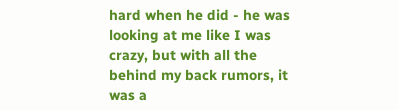hard when he did - he was looking at me like I was crazy, but with all the behind my back rumors, it was a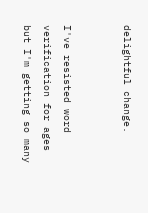delightful change.


I've resisted word verification for ages but I'm getting so many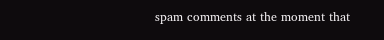spam comments at the moment that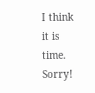I think it is time. Sorry!